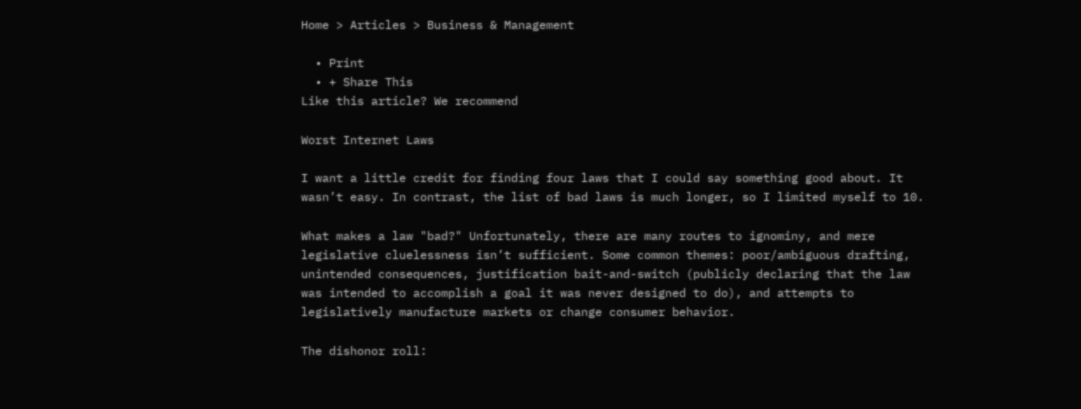Home > Articles > Business & Management

  • Print
  • + Share This
Like this article? We recommend

Worst Internet Laws

I want a little credit for finding four laws that I could say something good about. It wasn’t easy. In contrast, the list of bad laws is much longer, so I limited myself to 10.

What makes a law "bad?" Unfortunately, there are many routes to ignominy, and mere legislative cluelessness isn’t sufficient. Some common themes: poor/ambiguous drafting, unintended consequences, justification bait-and-switch (publicly declaring that the law was intended to accomplish a goal it was never designed to do), and attempts to legislatively manufacture markets or change consumer behavior.

The dishonor roll: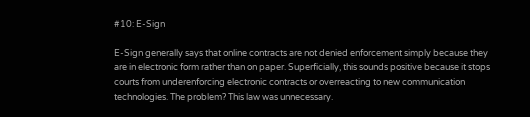#10: E-Sign

E-Sign generally says that online contracts are not denied enforcement simply because they are in electronic form rather than on paper. Superficially, this sounds positive because it stops courts from underenforcing electronic contracts or overreacting to new communication technologies. The problem? This law was unnecessary.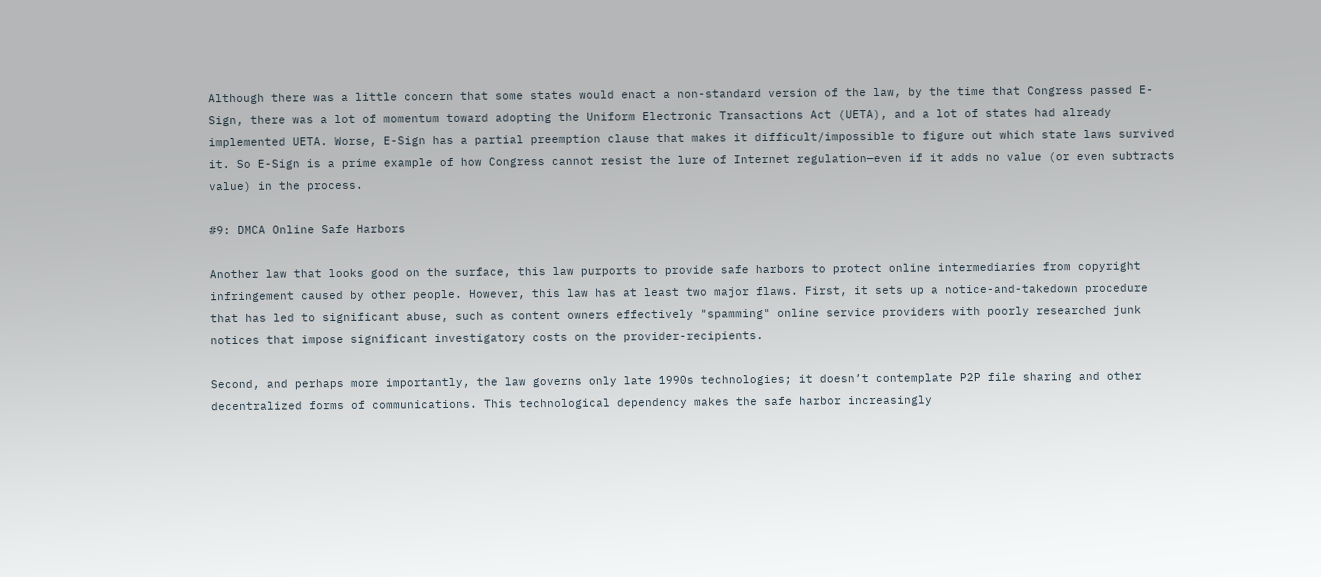Although there was a little concern that some states would enact a non-standard version of the law, by the time that Congress passed E-Sign, there was a lot of momentum toward adopting the Uniform Electronic Transactions Act (UETA), and a lot of states had already implemented UETA. Worse, E-Sign has a partial preemption clause that makes it difficult/impossible to figure out which state laws survived it. So E-Sign is a prime example of how Congress cannot resist the lure of Internet regulation—even if it adds no value (or even subtracts value) in the process.

#9: DMCA Online Safe Harbors

Another law that looks good on the surface, this law purports to provide safe harbors to protect online intermediaries from copyright infringement caused by other people. However, this law has at least two major flaws. First, it sets up a notice-and-takedown procedure that has led to significant abuse, such as content owners effectively "spamming" online service providers with poorly researched junk notices that impose significant investigatory costs on the provider-recipients.

Second, and perhaps more importantly, the law governs only late 1990s technologies; it doesn’t contemplate P2P file sharing and other decentralized forms of communications. This technological dependency makes the safe harbor increasingly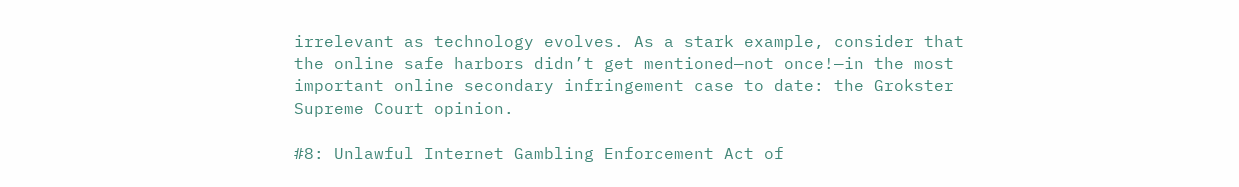irrelevant as technology evolves. As a stark example, consider that the online safe harbors didn’t get mentioned—not once!—in the most important online secondary infringement case to date: the Grokster Supreme Court opinion.

#8: Unlawful Internet Gambling Enforcement Act of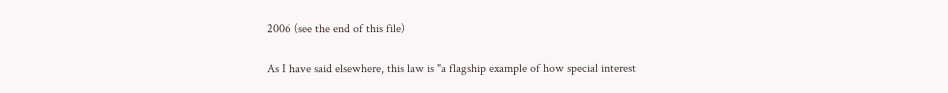2006 (see the end of this file)

As I have said elsewhere, this law is "a flagship example of how special interest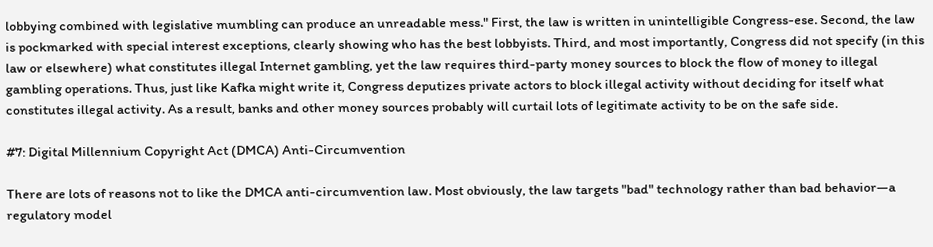lobbying combined with legislative mumbling can produce an unreadable mess." First, the law is written in unintelligible Congress-ese. Second, the law is pockmarked with special interest exceptions, clearly showing who has the best lobbyists. Third, and most importantly, Congress did not specify (in this law or elsewhere) what constitutes illegal Internet gambling, yet the law requires third-party money sources to block the flow of money to illegal gambling operations. Thus, just like Kafka might write it, Congress deputizes private actors to block illegal activity without deciding for itself what constitutes illegal activity. As a result, banks and other money sources probably will curtail lots of legitimate activity to be on the safe side.

#7: Digital Millennium Copyright Act (DMCA) Anti-Circumvention

There are lots of reasons not to like the DMCA anti-circumvention law. Most obviously, the law targets "bad" technology rather than bad behavior—a regulatory model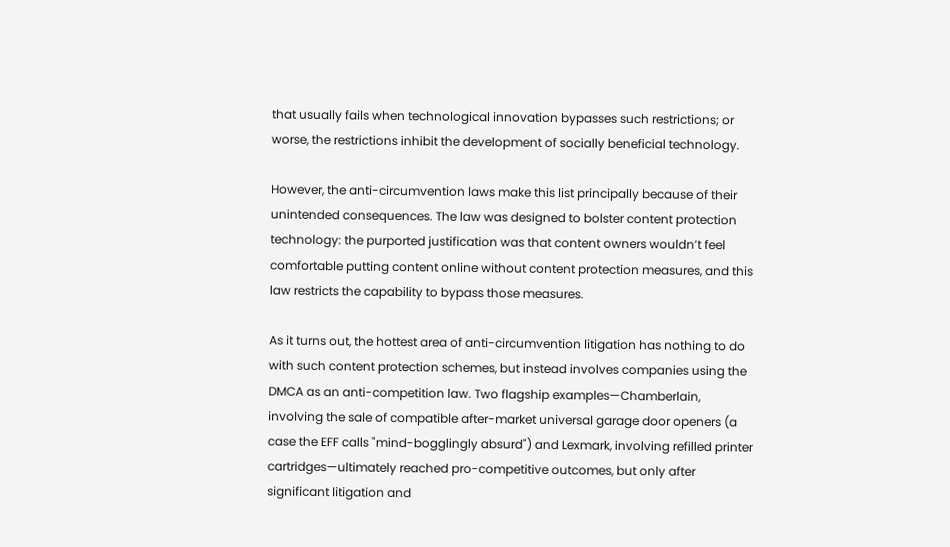that usually fails when technological innovation bypasses such restrictions; or worse, the restrictions inhibit the development of socially beneficial technology.

However, the anti-circumvention laws make this list principally because of their unintended consequences. The law was designed to bolster content protection technology: the purported justification was that content owners wouldn’t feel comfortable putting content online without content protection measures, and this law restricts the capability to bypass those measures.

As it turns out, the hottest area of anti-circumvention litigation has nothing to do with such content protection schemes, but instead involves companies using the DMCA as an anti-competition law. Two flagship examples—Chamberlain, involving the sale of compatible after-market universal garage door openers (a case the EFF calls "mind-bogglingly absurd") and Lexmark, involving refilled printer cartridges—ultimately reached pro-competitive outcomes, but only after significant litigation and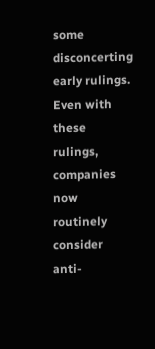some disconcerting early rulings. Even with these rulings, companies now routinely consider anti-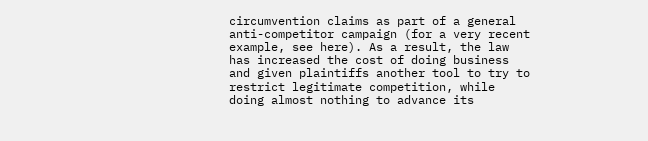circumvention claims as part of a general anti-competitor campaign (for a very recent example, see here). As a result, the law has increased the cost of doing business and given plaintiffs another tool to try to restrict legitimate competition, while doing almost nothing to advance its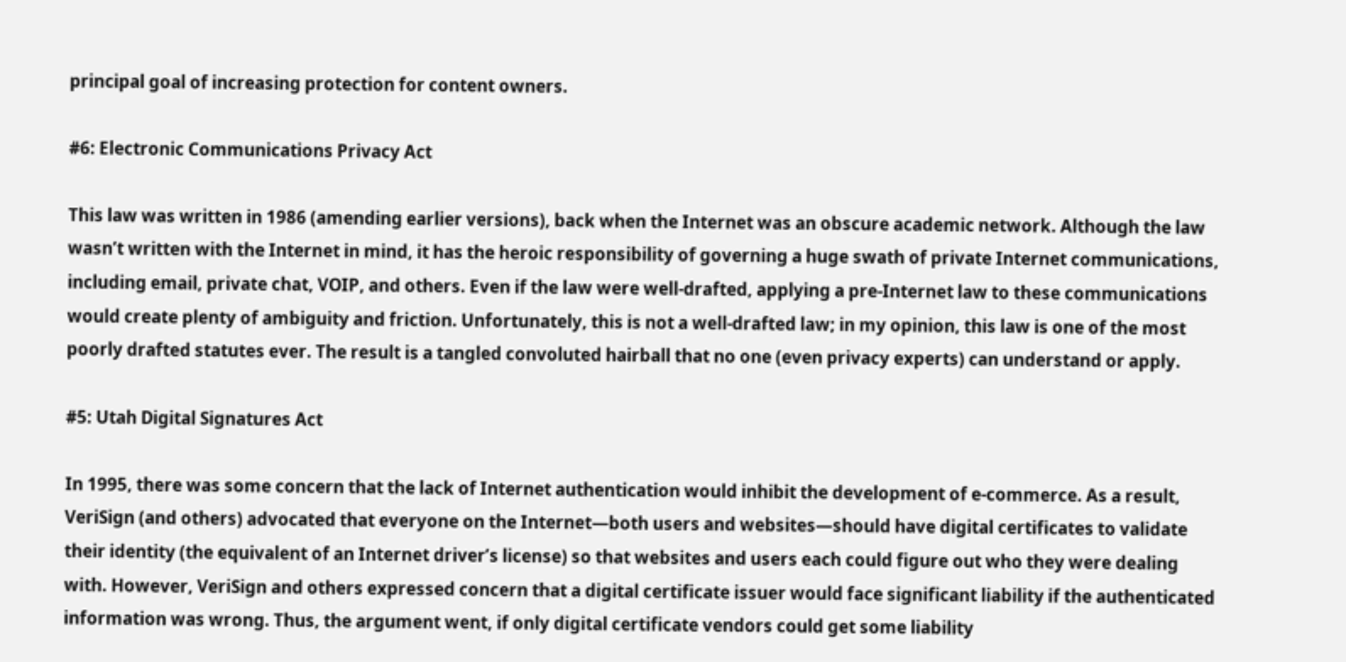principal goal of increasing protection for content owners.

#6: Electronic Communications Privacy Act

This law was written in 1986 (amending earlier versions), back when the Internet was an obscure academic network. Although the law wasn’t written with the Internet in mind, it has the heroic responsibility of governing a huge swath of private Internet communications, including email, private chat, VOIP, and others. Even if the law were well-drafted, applying a pre-Internet law to these communications would create plenty of ambiguity and friction. Unfortunately, this is not a well-drafted law; in my opinion, this law is one of the most poorly drafted statutes ever. The result is a tangled convoluted hairball that no one (even privacy experts) can understand or apply.

#5: Utah Digital Signatures Act

In 1995, there was some concern that the lack of Internet authentication would inhibit the development of e-commerce. As a result, VeriSign (and others) advocated that everyone on the Internet—both users and websites—should have digital certificates to validate their identity (the equivalent of an Internet driver’s license) so that websites and users each could figure out who they were dealing with. However, VeriSign and others expressed concern that a digital certificate issuer would face significant liability if the authenticated information was wrong. Thus, the argument went, if only digital certificate vendors could get some liability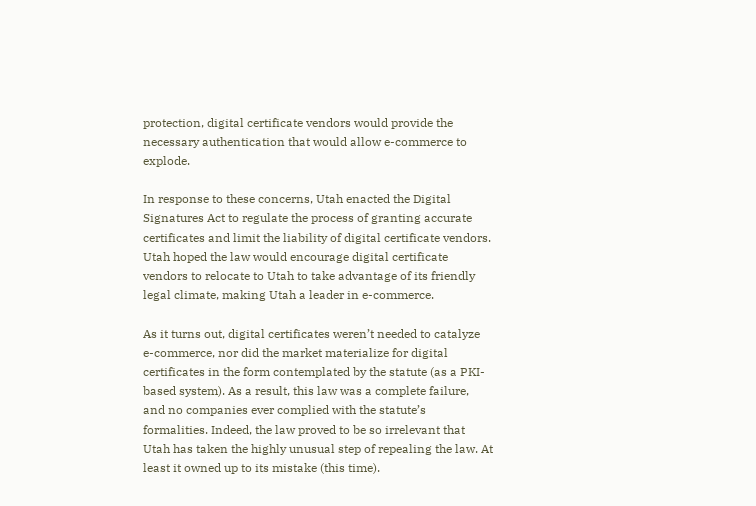protection, digital certificate vendors would provide the necessary authentication that would allow e-commerce to explode.

In response to these concerns, Utah enacted the Digital Signatures Act to regulate the process of granting accurate certificates and limit the liability of digital certificate vendors. Utah hoped the law would encourage digital certificate vendors to relocate to Utah to take advantage of its friendly legal climate, making Utah a leader in e-commerce.

As it turns out, digital certificates weren’t needed to catalyze e-commerce, nor did the market materialize for digital certificates in the form contemplated by the statute (as a PKI-based system). As a result, this law was a complete failure, and no companies ever complied with the statute’s formalities. Indeed, the law proved to be so irrelevant that Utah has taken the highly unusual step of repealing the law. At least it owned up to its mistake (this time).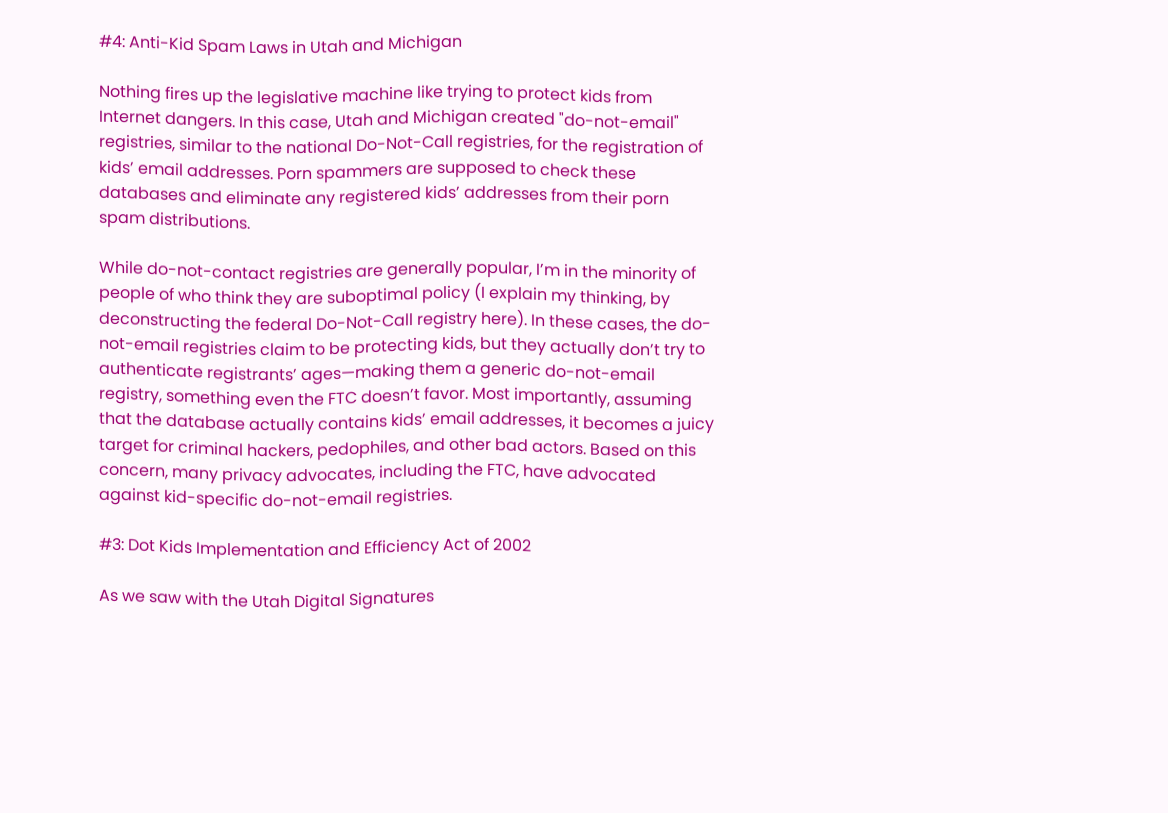#4: Anti-Kid Spam Laws in Utah and Michigan

Nothing fires up the legislative machine like trying to protect kids from Internet dangers. In this case, Utah and Michigan created "do-not-email" registries, similar to the national Do-Not-Call registries, for the registration of kids’ email addresses. Porn spammers are supposed to check these databases and eliminate any registered kids’ addresses from their porn spam distributions.

While do-not-contact registries are generally popular, I’m in the minority of people of who think they are suboptimal policy (I explain my thinking, by deconstructing the federal Do-Not-Call registry here). In these cases, the do-not-email registries claim to be protecting kids, but they actually don’t try to authenticate registrants’ ages—making them a generic do-not-email registry, something even the FTC doesn’t favor. Most importantly, assuming that the database actually contains kids’ email addresses, it becomes a juicy target for criminal hackers, pedophiles, and other bad actors. Based on this concern, many privacy advocates, including the FTC, have advocated against kid-specific do-not-email registries.

#3: Dot Kids Implementation and Efficiency Act of 2002

As we saw with the Utah Digital Signatures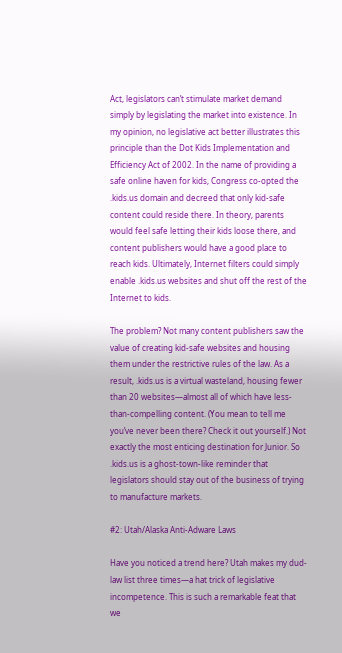Act, legislators can’t stimulate market demand simply by legislating the market into existence. In my opinion, no legislative act better illustrates this principle than the Dot Kids Implementation and Efficiency Act of 2002. In the name of providing a safe online haven for kids, Congress co-opted the .kids.us domain and decreed that only kid-safe content could reside there. In theory, parents would feel safe letting their kids loose there, and content publishers would have a good place to reach kids. Ultimately, Internet filters could simply enable .kids.us websites and shut off the rest of the Internet to kids.

The problem? Not many content publishers saw the value of creating kid-safe websites and housing them under the restrictive rules of the law. As a result, .kids.us is a virtual wasteland, housing fewer than 20 websites—almost all of which have less-than-compelling content. (You mean to tell me you’ve never been there? Check it out yourself.) Not exactly the most enticing destination for Junior. So .kids.us is a ghost-town-like reminder that legislators should stay out of the business of trying to manufacture markets.

#2: Utah/Alaska Anti-Adware Laws

Have you noticed a trend here? Utah makes my dud-law list three times—a hat trick of legislative incompetence. This is such a remarkable feat that we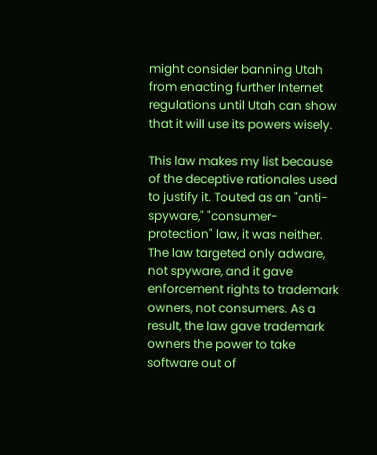might consider banning Utah from enacting further Internet regulations until Utah can show that it will use its powers wisely.

This law makes my list because of the deceptive rationales used to justify it. Touted as an "anti-spyware," "consumer-protection" law, it was neither. The law targeted only adware, not spyware, and it gave enforcement rights to trademark owners, not consumers. As a result, the law gave trademark owners the power to take software out of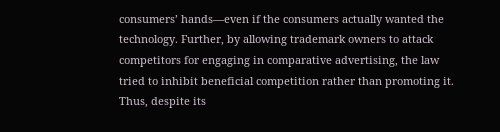consumers’ hands—even if the consumers actually wanted the technology. Further, by allowing trademark owners to attack competitors for engaging in comparative advertising, the law tried to inhibit beneficial competition rather than promoting it. Thus, despite its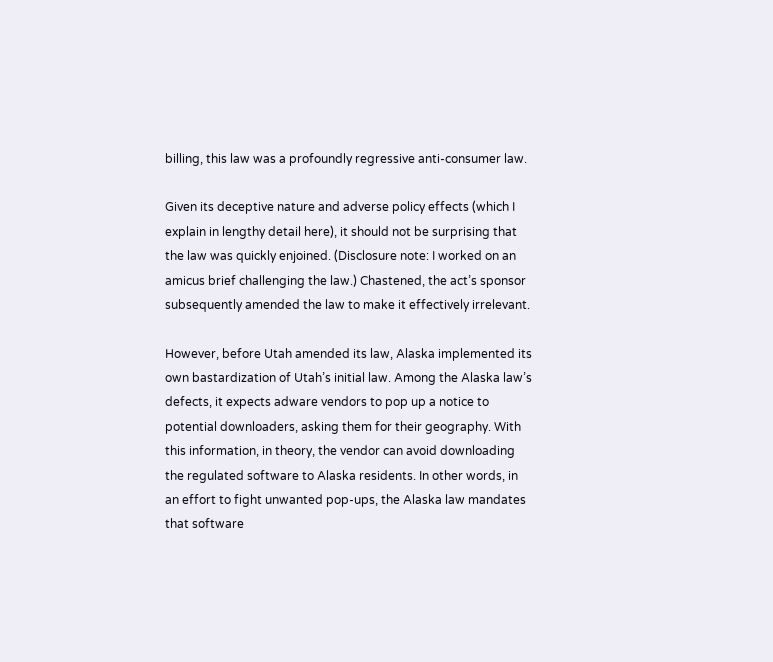billing, this law was a profoundly regressive anti-consumer law.

Given its deceptive nature and adverse policy effects (which I explain in lengthy detail here), it should not be surprising that the law was quickly enjoined. (Disclosure note: I worked on an amicus brief challenging the law.) Chastened, the act’s sponsor subsequently amended the law to make it effectively irrelevant.

However, before Utah amended its law, Alaska implemented its own bastardization of Utah’s initial law. Among the Alaska law’s defects, it expects adware vendors to pop up a notice to potential downloaders, asking them for their geography. With this information, in theory, the vendor can avoid downloading the regulated software to Alaska residents. In other words, in an effort to fight unwanted pop-ups, the Alaska law mandates that software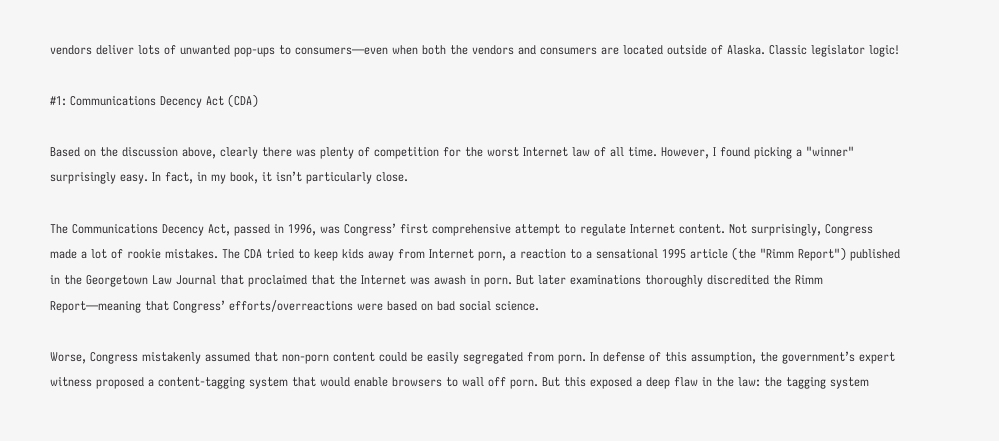vendors deliver lots of unwanted pop-ups to consumers—even when both the vendors and consumers are located outside of Alaska. Classic legislator logic!

#1: Communications Decency Act (CDA)

Based on the discussion above, clearly there was plenty of competition for the worst Internet law of all time. However, I found picking a "winner" surprisingly easy. In fact, in my book, it isn’t particularly close.

The Communications Decency Act, passed in 1996, was Congress’ first comprehensive attempt to regulate Internet content. Not surprisingly, Congress made a lot of rookie mistakes. The CDA tried to keep kids away from Internet porn, a reaction to a sensational 1995 article (the "Rimm Report") published in the Georgetown Law Journal that proclaimed that the Internet was awash in porn. But later examinations thoroughly discredited the Rimm Report—meaning that Congress’ efforts/overreactions were based on bad social science.

Worse, Congress mistakenly assumed that non-porn content could be easily segregated from porn. In defense of this assumption, the government’s expert witness proposed a content-tagging system that would enable browsers to wall off porn. But this exposed a deep flaw in the law: the tagging system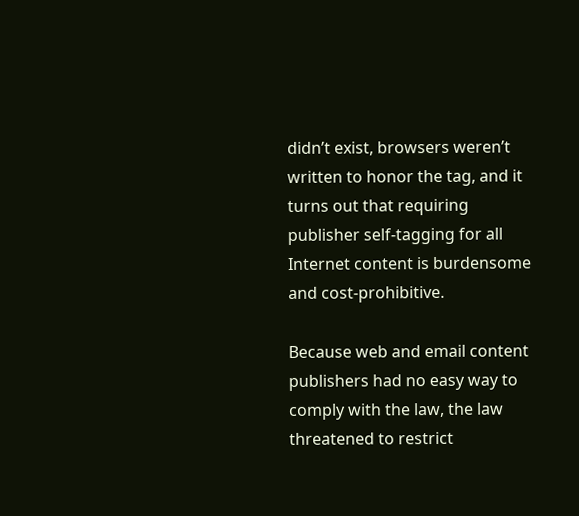didn’t exist, browsers weren’t written to honor the tag, and it turns out that requiring publisher self-tagging for all Internet content is burdensome and cost-prohibitive.

Because web and email content publishers had no easy way to comply with the law, the law threatened to restrict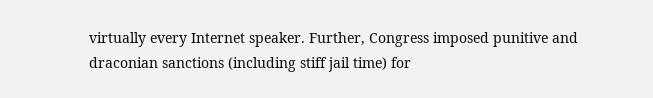virtually every Internet speaker. Further, Congress imposed punitive and draconian sanctions (including stiff jail time) for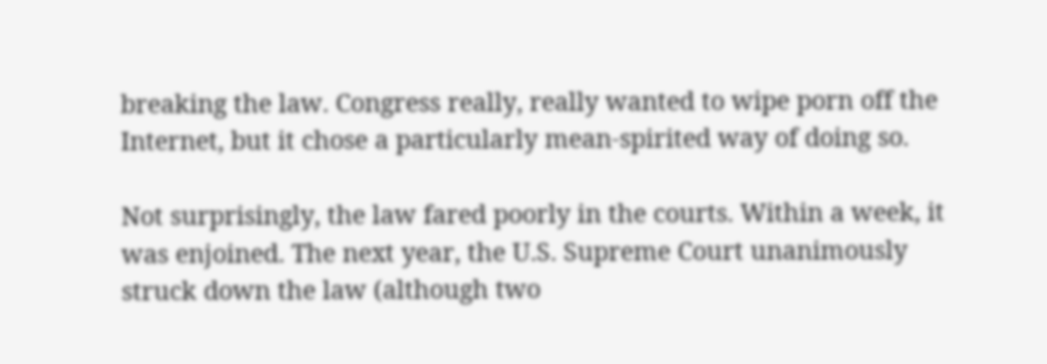breaking the law. Congress really, really wanted to wipe porn off the Internet, but it chose a particularly mean-spirited way of doing so.

Not surprisingly, the law fared poorly in the courts. Within a week, it was enjoined. The next year, the U.S. Supreme Court unanimously struck down the law (although two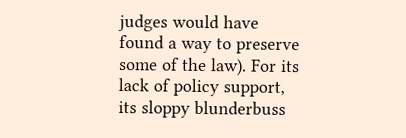judges would have found a way to preserve some of the law). For its lack of policy support, its sloppy blunderbuss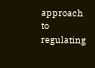approach to regulating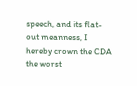speech, and its flat-out meanness, I hereby crown the CDA the worst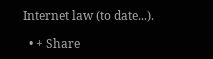Internet law (to date...).

  • + Share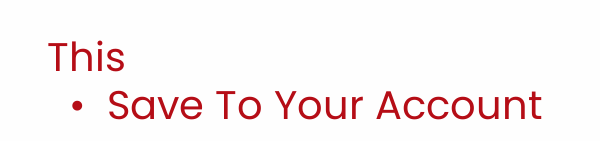This
  •  Save To Your Account